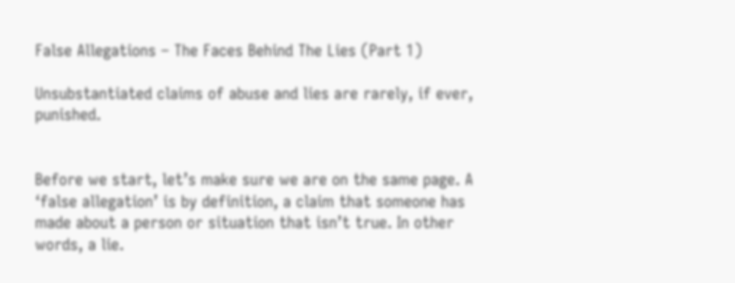False Allegations – The Faces Behind The Lies (Part 1)

Unsubstantiated claims of abuse and lies are rarely, if ever, punished.


Before we start, let’s make sure we are on the same page. A ‘false allegation’ is by definition, a claim that someone has made about a person or situation that isn’t true. In other words, a lie.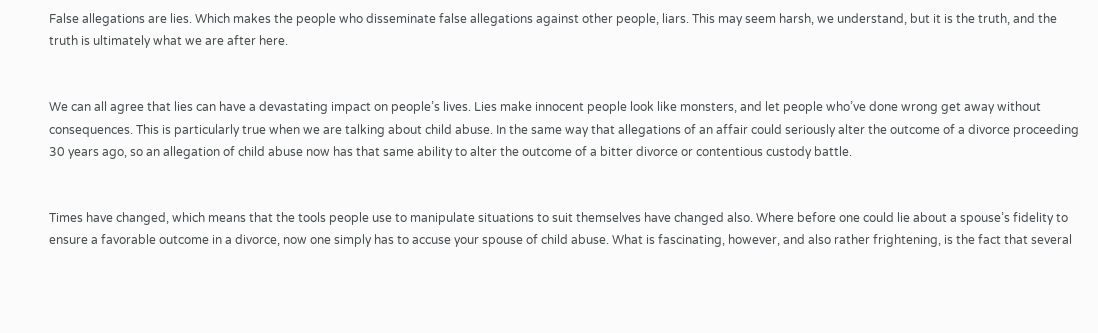False allegations are lies. Which makes the people who disseminate false allegations against other people, liars. This may seem harsh, we understand, but it is the truth, and the truth is ultimately what we are after here.


We can all agree that lies can have a devastating impact on people’s lives. Lies make innocent people look like monsters, and let people who’ve done wrong get away without consequences. This is particularly true when we are talking about child abuse. In the same way that allegations of an affair could seriously alter the outcome of a divorce proceeding 30 years ago, so an allegation of child abuse now has that same ability to alter the outcome of a bitter divorce or contentious custody battle.


Times have changed, which means that the tools people use to manipulate situations to suit themselves have changed also. Where before one could lie about a spouse’s fidelity to ensure a favorable outcome in a divorce, now one simply has to accuse your spouse of child abuse. What is fascinating, however, and also rather frightening, is the fact that several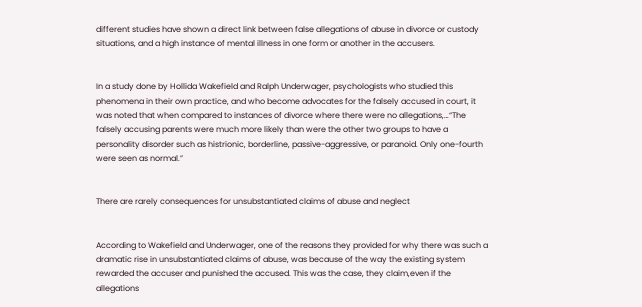different studies have shown a direct link between false allegations of abuse in divorce or custody situations, and a high instance of mental illness in one form or another in the accusers.


In a study done by Hollida Wakefield and Ralph Underwager, psychologists who studied this phenomena in their own practice, and who become advocates for the falsely accused in court, it was noted that when compared to instances of divorce where there were no allegations,…“The falsely accusing parents were much more likely than were the other two groups to have a personality disorder such as histrionic, borderline, passive-aggressive, or paranoid. Only one-fourth were seen as normal.”


There are rarely consequences for unsubstantiated claims of abuse and neglect


According to Wakefield and Underwager, one of the reasons they provided for why there was such a dramatic rise in unsubstantiated claims of abuse, was because of the way the existing system rewarded the accuser and punished the accused. This was the case, they claim,even if the allegations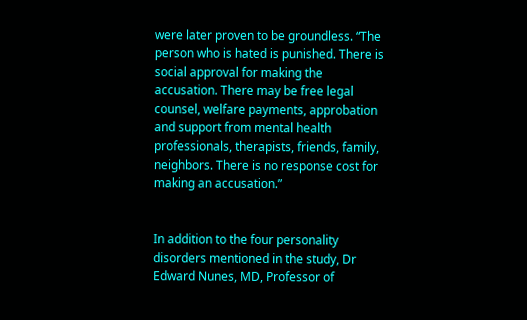were later proven to be groundless. “The person who is hated is punished. There is social approval for making the accusation. There may be free legal counsel, welfare payments, approbation and support from mental health professionals, therapists, friends, family, neighbors. There is no response cost for making an accusation.”


In addition to the four personality disorders mentioned in the study, Dr Edward Nunes, MD, Professor of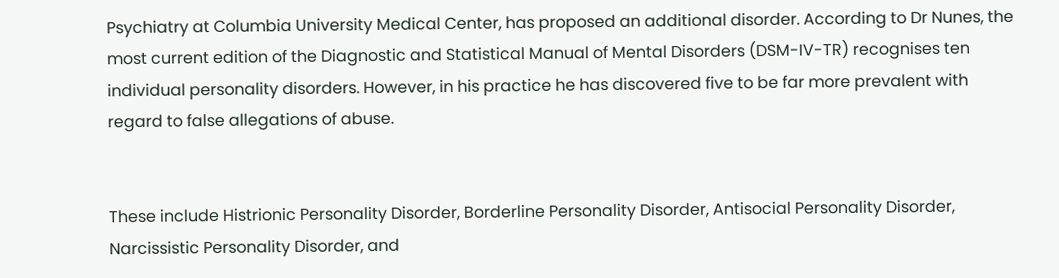Psychiatry at Columbia University Medical Center, has proposed an additional disorder. According to Dr Nunes, the most current edition of the Diagnostic and Statistical Manual of Mental Disorders (DSM-IV-TR) recognises ten individual personality disorders. However, in his practice he has discovered five to be far more prevalent with regard to false allegations of abuse.


These include Histrionic Personality Disorder, Borderline Personality Disorder, Antisocial Personality Disorder, Narcissistic Personality Disorder, and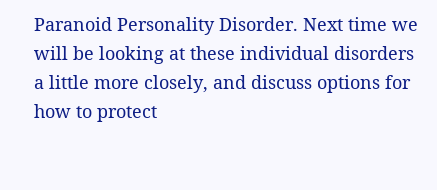Paranoid Personality Disorder. Next time we will be looking at these individual disorders a little more closely, and discuss options for how to protect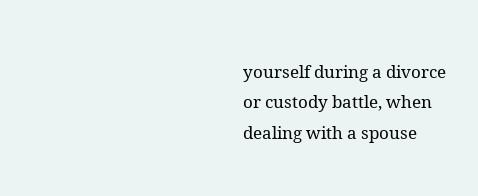yourself during a divorce or custody battle, when dealing with a spouse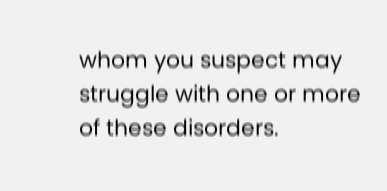whom you suspect may struggle with one or more of these disorders.